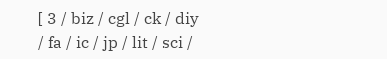[ 3 / biz / cgl / ck / diy / fa / ic / jp / lit / sci /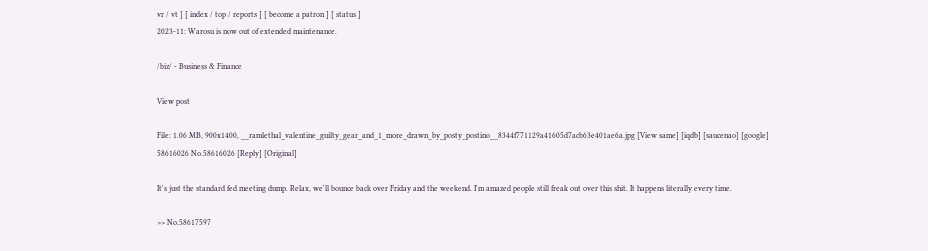vr / vt ] [ index / top / reports ] [ become a patron ] [ status ]
2023-11: Warosu is now out of extended maintenance.

/biz/ - Business & Finance

View post

File: 1.06 MB, 900x1400, __ramlethal_valentine_guilty_gear_and_1_more_drawn_by_posty_postino__8344f771129a41605d7acb63e401ae6a.jpg [View same] [iqdb] [saucenao] [google]
58616026 No.58616026 [Reply] [Original]

It's just the standard fed meeting dump. Relax, we'll bounce back over Friday and the weekend. I'm amazed people still freak out over this shit. It happens literally every time.

>> No.58617597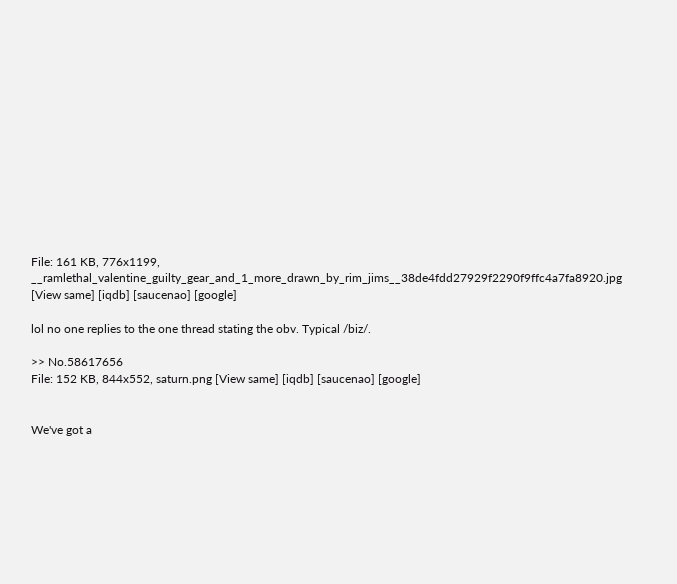File: 161 KB, 776x1199, __ramlethal_valentine_guilty_gear_and_1_more_drawn_by_rim_jims__38de4fdd27929f2290f9ffc4a7fa8920.jpg [View same] [iqdb] [saucenao] [google]

lol no one replies to the one thread stating the obv. Typical /biz/.

>> No.58617656
File: 152 KB, 844x552, saturn.png [View same] [iqdb] [saucenao] [google]


We've got a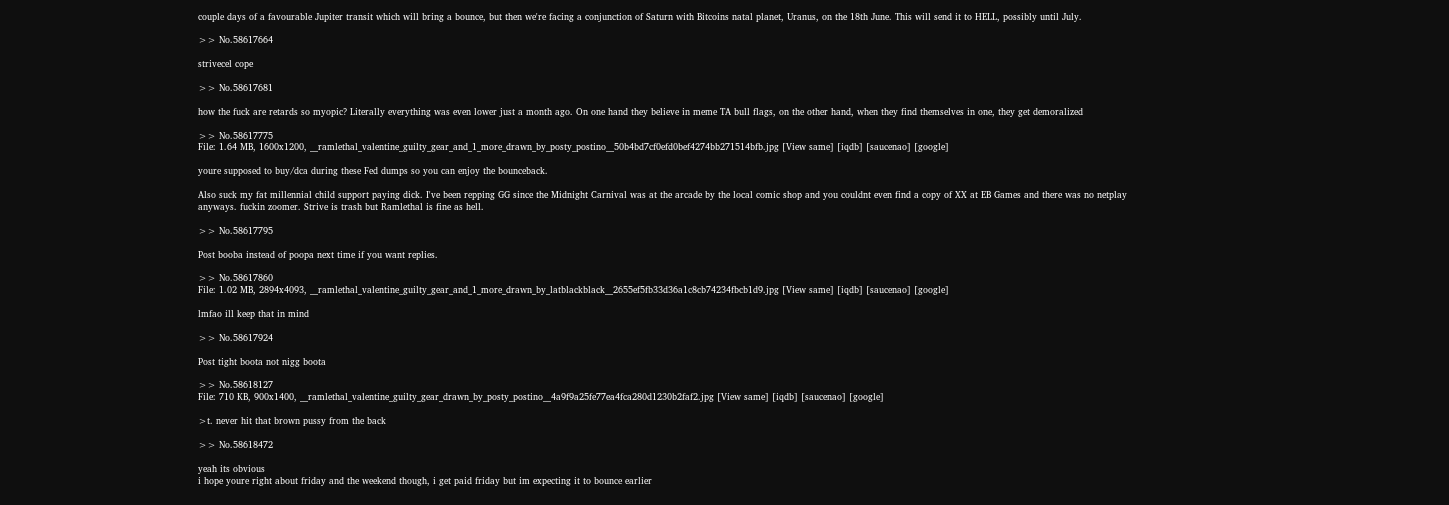couple days of a favourable Jupiter transit which will bring a bounce, but then we're facing a conjunction of Saturn with Bitcoins natal planet, Uranus, on the 18th June. This will send it to HELL, possibly until July.

>> No.58617664

strivecel cope

>> No.58617681

how the fuck are retards so myopic? Literally everything was even lower just a month ago. On one hand they believe in meme TA bull flags, on the other hand, when they find themselves in one, they get demoralized

>> No.58617775
File: 1.64 MB, 1600x1200, __ramlethal_valentine_guilty_gear_and_1_more_drawn_by_posty_postino__50b4bd7cf0efd0bef4274bb271514bfb.jpg [View same] [iqdb] [saucenao] [google]

youre supposed to buy/dca during these Fed dumps so you can enjoy the bounceback.

Also suck my fat millennial child support paying dick. I've been repping GG since the Midnight Carnival was at the arcade by the local comic shop and you couldnt even find a copy of XX at EB Games and there was no netplay anyways. fuckin zoomer. Strive is trash but Ramlethal is fine as hell.

>> No.58617795

Post booba instead of poopa next time if you want replies.

>> No.58617860
File: 1.02 MB, 2894x4093, __ramlethal_valentine_guilty_gear_and_1_more_drawn_by_latblackblack__2655ef5fb33d36a1c8cb74234fbcb1d9.jpg [View same] [iqdb] [saucenao] [google]

lmfao ill keep that in mind

>> No.58617924

Post tight boota not nigg boota

>> No.58618127
File: 710 KB, 900x1400, __ramlethal_valentine_guilty_gear_drawn_by_posty_postino__4a9f9a25fe77ea4fca280d1230b2faf2.jpg [View same] [iqdb] [saucenao] [google]

>t. never hit that brown pussy from the back

>> No.58618472

yeah its obvious
i hope youre right about friday and the weekend though, i get paid friday but im expecting it to bounce earlier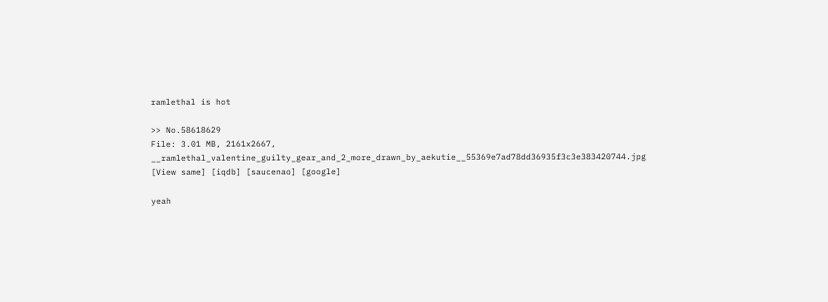ramlethal is hot

>> No.58618629
File: 3.01 MB, 2161x2667, __ramlethal_valentine_guilty_gear_and_2_more_drawn_by_aekutie__55369e7ad78dd36935f3c3e383420744.jpg [View same] [iqdb] [saucenao] [google]

yeah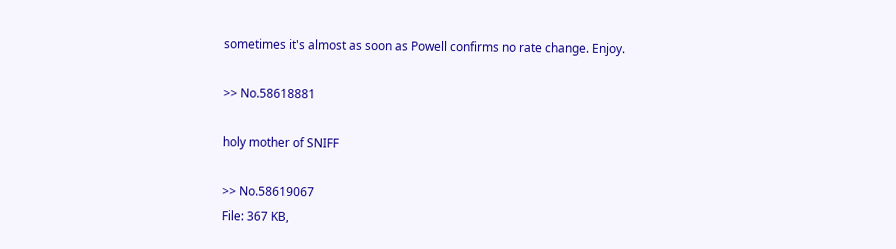sometimes it's almost as soon as Powell confirms no rate change. Enjoy.

>> No.58618881

holy mother of SNIFF

>> No.58619067
File: 367 KB,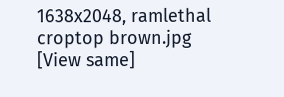1638x2048, ramlethal croptop brown.jpg [View same]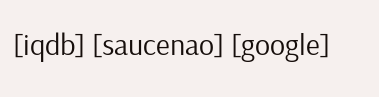[iqdb] [saucenao] [google]